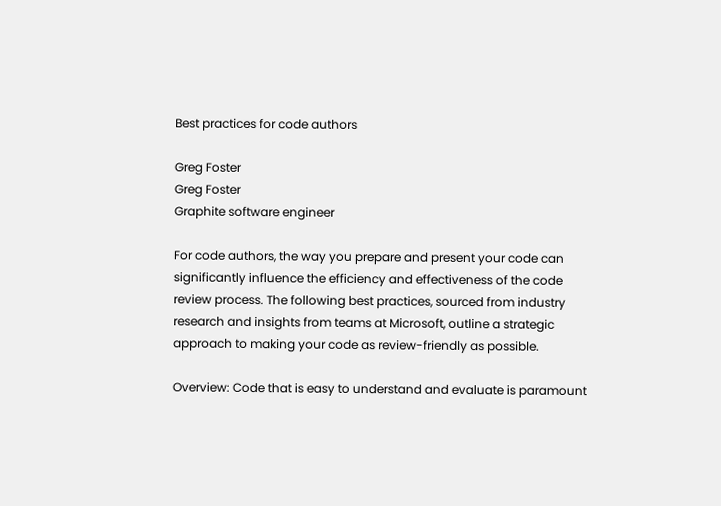Best practices for code authors

Greg Foster
Greg Foster
Graphite software engineer

For code authors, the way you prepare and present your code can significantly influence the efficiency and effectiveness of the code review process. The following best practices, sourced from industry research and insights from teams at Microsoft, outline a strategic approach to making your code as review-friendly as possible.

Overview: Code that is easy to understand and evaluate is paramount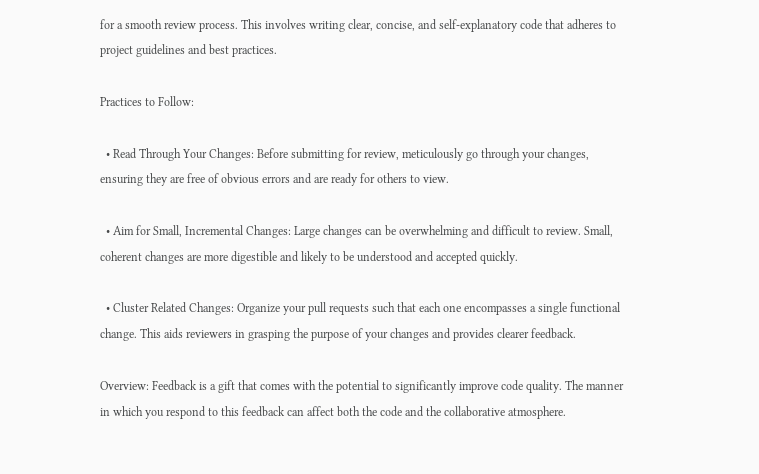for a smooth review process. This involves writing clear, concise, and self-explanatory code that adheres to project guidelines and best practices.

Practices to Follow:

  • Read Through Your Changes: Before submitting for review, meticulously go through your changes, ensuring they are free of obvious errors and are ready for others to view.

  • Aim for Small, Incremental Changes: Large changes can be overwhelming and difficult to review. Small, coherent changes are more digestible and likely to be understood and accepted quickly.

  • Cluster Related Changes: Organize your pull requests such that each one encompasses a single functional change. This aids reviewers in grasping the purpose of your changes and provides clearer feedback.

Overview: Feedback is a gift that comes with the potential to significantly improve code quality. The manner in which you respond to this feedback can affect both the code and the collaborative atmosphere.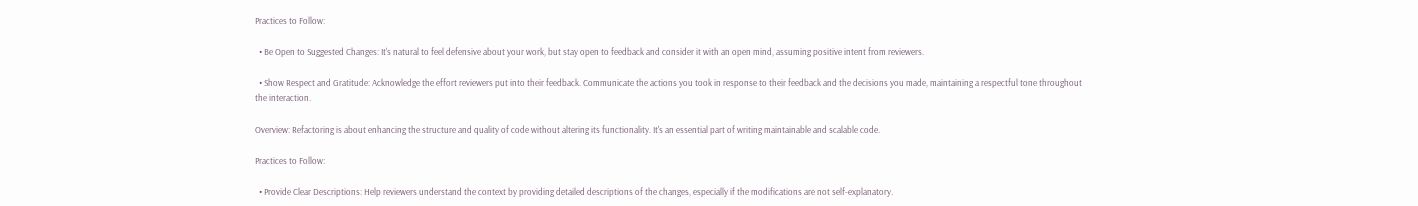Practices to Follow:

  • Be Open to Suggested Changes: It's natural to feel defensive about your work, but stay open to feedback and consider it with an open mind, assuming positive intent from reviewers.

  • Show Respect and Gratitude: Acknowledge the effort reviewers put into their feedback. Communicate the actions you took in response to their feedback and the decisions you made, maintaining a respectful tone throughout the interaction.

Overview: Refactoring is about enhancing the structure and quality of code without altering its functionality. It's an essential part of writing maintainable and scalable code.

Practices to Follow:

  • Provide Clear Descriptions: Help reviewers understand the context by providing detailed descriptions of the changes, especially if the modifications are not self-explanatory.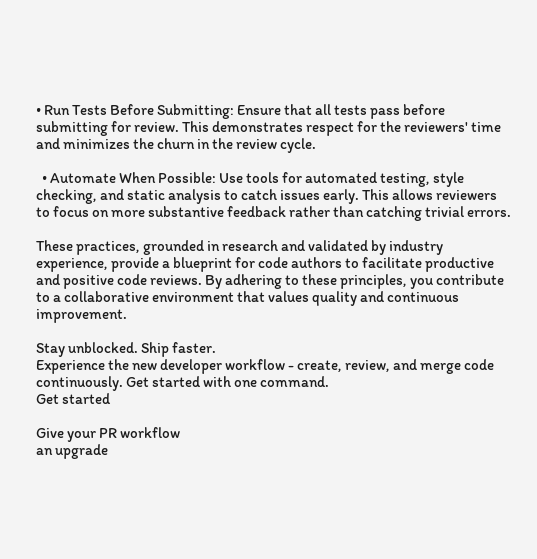• Run Tests Before Submitting: Ensure that all tests pass before submitting for review. This demonstrates respect for the reviewers' time and minimizes the churn in the review cycle.

  • Automate When Possible: Use tools for automated testing, style checking, and static analysis to catch issues early. This allows reviewers to focus on more substantive feedback rather than catching trivial errors.

These practices, grounded in research and validated by industry experience, provide a blueprint for code authors to facilitate productive and positive code reviews. By adhering to these principles, you contribute to a collaborative environment that values quality and continuous improvement.

Stay unblocked. Ship faster.
Experience the new developer workflow - create, review, and merge code continuously. Get started with one command.
Get started

Give your PR workflow
an upgrade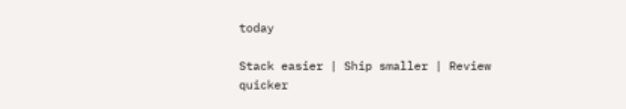today

Stack easier | Ship smaller | Review quicker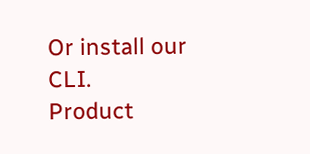Or install our CLI.
Product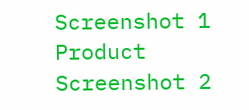Screenshot 1
Product Screenshot 2